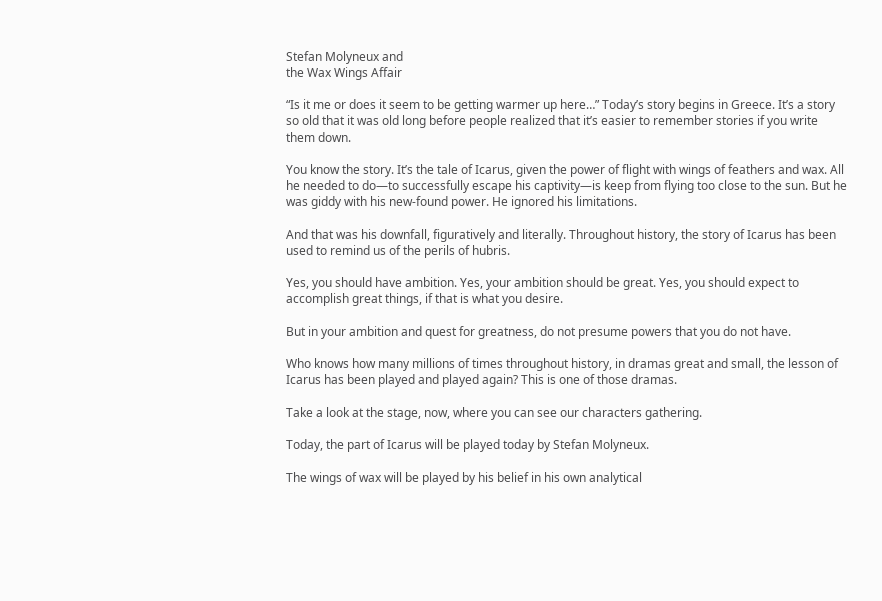Stefan Molyneux and
the Wax Wings Affair

“Is it me or does it seem to be getting warmer up here…” Today’s story begins in Greece. It’s a story so old that it was old long before people realized that it’s easier to remember stories if you write them down.

You know the story. It’s the tale of Icarus, given the power of flight with wings of feathers and wax. All he needed to do—to successfully escape his captivity—is keep from flying too close to the sun. But he was giddy with his new-found power. He ignored his limitations.

And that was his downfall, figuratively and literally. Throughout history, the story of Icarus has been used to remind us of the perils of hubris.

Yes, you should have ambition. Yes, your ambition should be great. Yes, you should expect to accomplish great things, if that is what you desire.

But in your ambition and quest for greatness, do not presume powers that you do not have.

Who knows how many millions of times throughout history, in dramas great and small, the lesson of Icarus has been played and played again? This is one of those dramas.

Take a look at the stage, now, where you can see our characters gathering.

Today, the part of Icarus will be played today by Stefan Molyneux.

The wings of wax will be played by his belief in his own analytical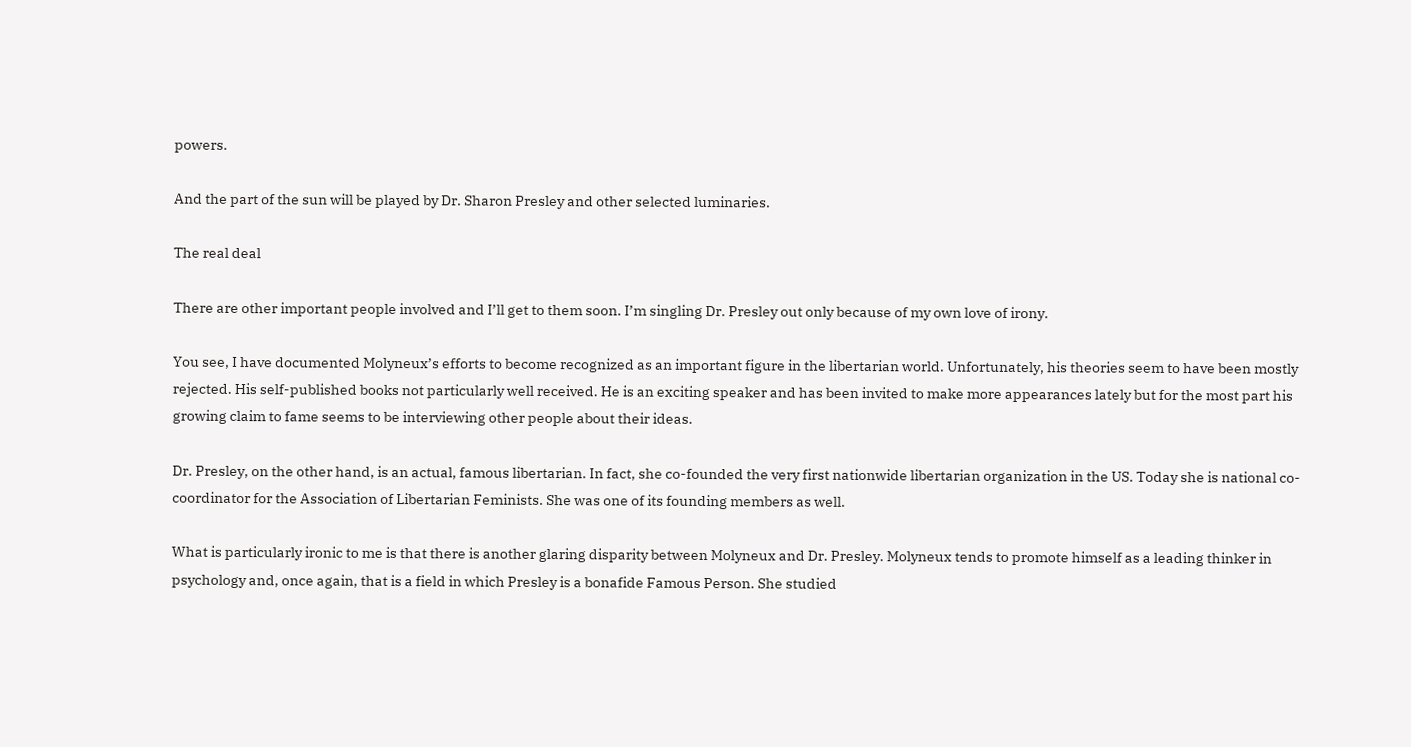powers.

And the part of the sun will be played by Dr. Sharon Presley and other selected luminaries.

The real deal

There are other important people involved and I’ll get to them soon. I’m singling Dr. Presley out only because of my own love of irony.

You see, I have documented Molyneux’s efforts to become recognized as an important figure in the libertarian world. Unfortunately, his theories seem to have been mostly rejected. His self-published books not particularly well received. He is an exciting speaker and has been invited to make more appearances lately but for the most part his growing claim to fame seems to be interviewing other people about their ideas.

Dr. Presley, on the other hand, is an actual, famous libertarian. In fact, she co-founded the very first nationwide libertarian organization in the US. Today she is national co-coordinator for the Association of Libertarian Feminists. She was one of its founding members as well.

What is particularly ironic to me is that there is another glaring disparity between Molyneux and Dr. Presley. Molyneux tends to promote himself as a leading thinker in psychology and, once again, that is a field in which Presley is a bonafide Famous Person. She studied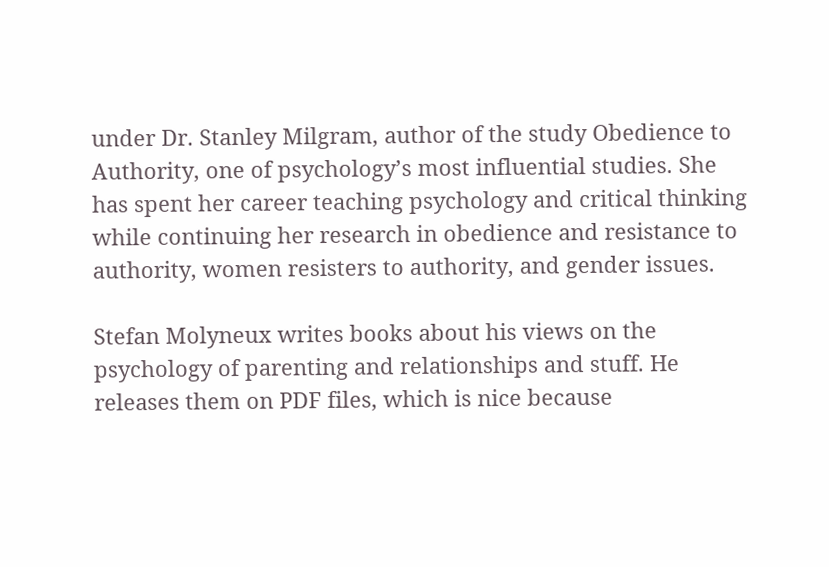under Dr. Stanley Milgram, author of the study Obedience to Authority, one of psychology’s most influential studies. She has spent her career teaching psychology and critical thinking while continuing her research in obedience and resistance to authority, women resisters to authority, and gender issues.

Stefan Molyneux writes books about his views on the psychology of parenting and relationships and stuff. He releases them on PDF files, which is nice because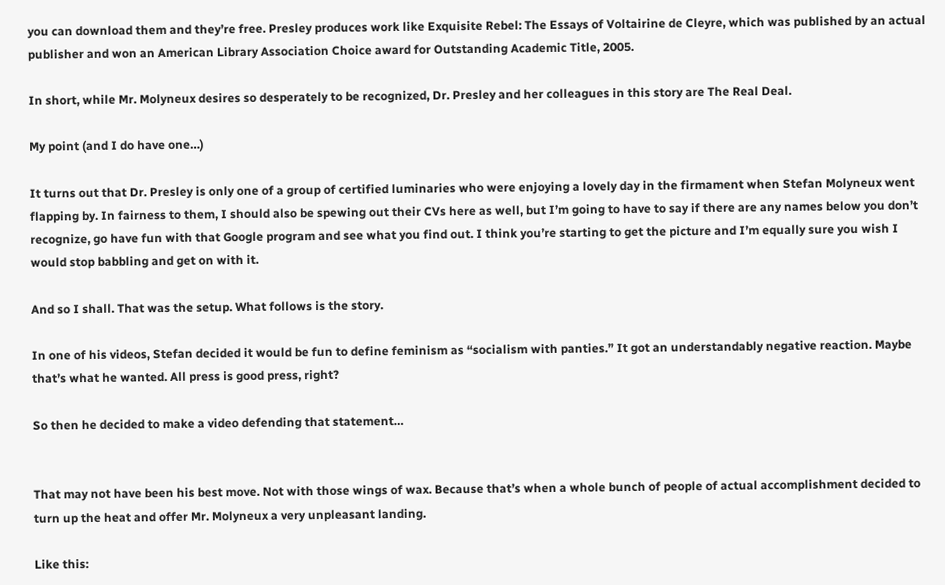you can download them and they’re free. Presley produces work like Exquisite Rebel: The Essays of Voltairine de Cleyre, which was published by an actual publisher and won an American Library Association Choice award for Outstanding Academic Title, 2005.

In short, while Mr. Molyneux desires so desperately to be recognized, Dr. Presley and her colleagues in this story are The Real Deal.

My point (and I do have one…)

It turns out that Dr. Presley is only one of a group of certified luminaries who were enjoying a lovely day in the firmament when Stefan Molyneux went flapping by. In fairness to them, I should also be spewing out their CVs here as well, but I’m going to have to say if there are any names below you don’t recognize, go have fun with that Google program and see what you find out. I think you’re starting to get the picture and I’m equally sure you wish I would stop babbling and get on with it.

And so I shall. That was the setup. What follows is the story.

In one of his videos, Stefan decided it would be fun to define feminism as “socialism with panties.” It got an understandably negative reaction. Maybe that’s what he wanted. All press is good press, right?

So then he decided to make a video defending that statement…


That may not have been his best move. Not with those wings of wax. Because that’s when a whole bunch of people of actual accomplishment decided to turn up the heat and offer Mr. Molyneux a very unpleasant landing.

Like this: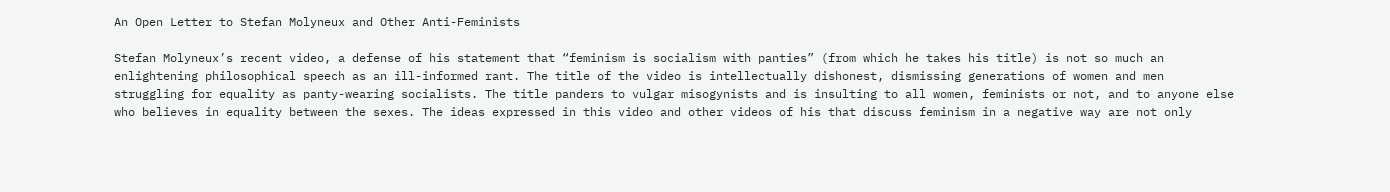An Open Letter to Stefan Molyneux and Other Anti-Feminists

Stefan Molyneux’s recent video, a defense of his statement that “feminism is socialism with panties” (from which he takes his title) is not so much an enlightening philosophical speech as an ill-informed rant. The title of the video is intellectually dishonest, dismissing generations of women and men struggling for equality as panty-wearing socialists. The title panders to vulgar misogynists and is insulting to all women, feminists or not, and to anyone else who believes in equality between the sexes. The ideas expressed in this video and other videos of his that discuss feminism in a negative way are not only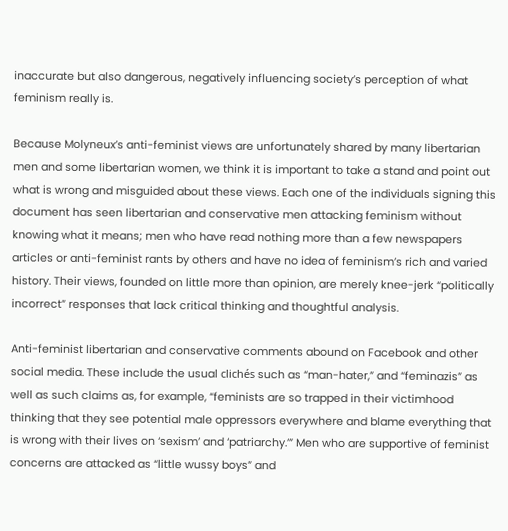inaccurate but also dangerous, negatively influencing society’s perception of what feminism really is.

Because Molyneux’s anti-feminist views are unfortunately shared by many libertarian men and some libertarian women, we think it is important to take a stand and point out what is wrong and misguided about these views. Each one of the individuals signing this document has seen libertarian and conservative men attacking feminism without knowing what it means; men who have read nothing more than a few newspapers articles or anti-feminist rants by others and have no idea of feminism’s rich and varied history. Their views, founded on little more than opinion, are merely knee-jerk “politically incorrect” responses that lack critical thinking and thoughtful analysis.

Anti-feminist libertarian and conservative comments abound on Facebook and other social media. These include the usual clichés such as “man-hater,” and “feminazis” as well as such claims as, for example, “feminists are so trapped in their victimhood thinking that they see potential male oppressors everywhere and blame everything that is wrong with their lives on ‘sexism’ and ‘patriarchy.’” Men who are supportive of feminist concerns are attacked as “little wussy boys” and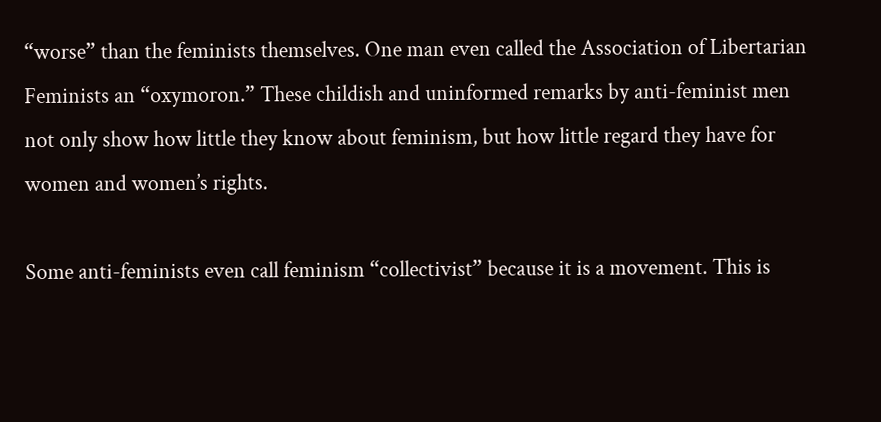“worse” than the feminists themselves. One man even called the Association of Libertarian Feminists an “oxymoron.” These childish and uninformed remarks by anti-feminist men not only show how little they know about feminism, but how little regard they have for women and women’s rights.

Some anti-feminists even call feminism “collectivist” because it is a movement. This is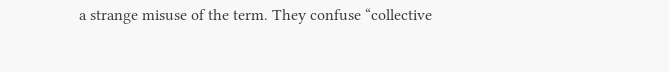a strange misuse of the term. They confuse “collective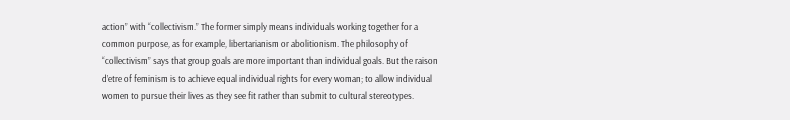action” with “collectivism.” The former simply means individuals working together for a common purpose, as for example, libertarianism or abolitionism. The philosophy of “collectivism” says that group goals are more important than individual goals. But the raison d’etre of feminism is to achieve equal individual rights for every woman; to allow individual women to pursue their lives as they see fit rather than submit to cultural stereotypes.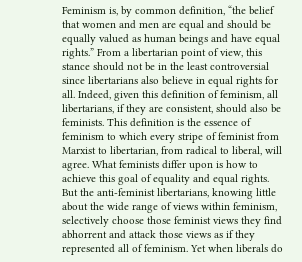Feminism is, by common definition, “the belief that women and men are equal and should be equally valued as human beings and have equal rights.” From a libertarian point of view, this stance should not be in the least controversial since libertarians also believe in equal rights for all. Indeed, given this definition of feminism, all libertarians, if they are consistent, should also be feminists. This definition is the essence of feminism to which every stripe of feminist from Marxist to libertarian, from radical to liberal, will agree. What feminists differ upon is how to achieve this goal of equality and equal rights. But the anti-feminist libertarians, knowing little about the wide range of views within feminism, selectively choose those feminist views they find abhorrent and attack those views as if they represented all of feminism. Yet when liberals do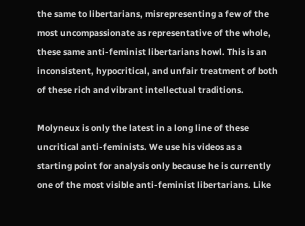the same to libertarians, misrepresenting a few of the most uncompassionate as representative of the whole, these same anti-feminist libertarians howl. This is an inconsistent, hypocritical, and unfair treatment of both of these rich and vibrant intellectual traditions.

Molyneux is only the latest in a long line of these uncritical anti-feminists. We use his videos as a starting point for analysis only because he is currently one of the most visible anti-feminist libertarians. Like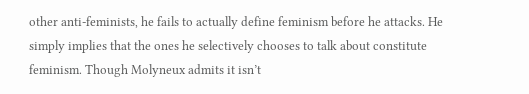other anti-feminists, he fails to actually define feminism before he attacks. He simply implies that the ones he selectively chooses to talk about constitute feminism. Though Molyneux admits it isn’t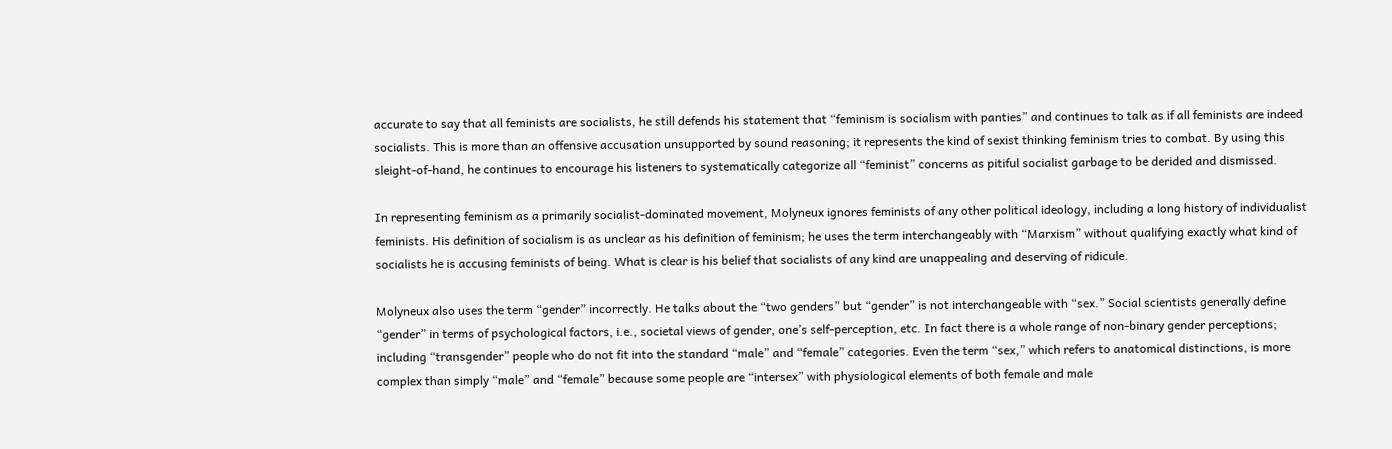accurate to say that all feminists are socialists, he still defends his statement that “feminism is socialism with panties” and continues to talk as if all feminists are indeed socialists. This is more than an offensive accusation unsupported by sound reasoning; it represents the kind of sexist thinking feminism tries to combat. By using this sleight-of-hand, he continues to encourage his listeners to systematically categorize all “feminist” concerns as pitiful socialist garbage to be derided and dismissed.

In representing feminism as a primarily socialist-dominated movement, Molyneux ignores feminists of any other political ideology, including a long history of individualist feminists. His definition of socialism is as unclear as his definition of feminism; he uses the term interchangeably with “Marxism” without qualifying exactly what kind of socialists he is accusing feminists of being. What is clear is his belief that socialists of any kind are unappealing and deserving of ridicule.

Molyneux also uses the term “gender” incorrectly. He talks about the “two genders” but “gender” is not interchangeable with “sex.” Social scientists generally define “gender” in terms of psychological factors, i.e., societal views of gender, one’s self-perception, etc. In fact there is a whole range of non-binary gender perceptions; including “transgender” people who do not fit into the standard “male” and “female” categories. Even the term “sex,” which refers to anatomical distinctions, is more complex than simply “male” and “female” because some people are “intersex” with physiological elements of both female and male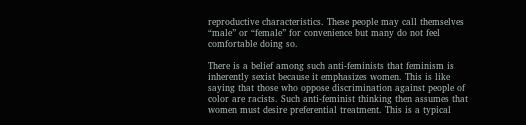reproductive characteristics. These people may call themselves “male” or “female” for convenience but many do not feel comfortable doing so.

There is a belief among such anti-feminists that feminism is inherently sexist because it emphasizes women. This is like saying that those who oppose discrimination against people of color are racists. Such anti-feminist thinking then assumes that women must desire preferential treatment. This is a typical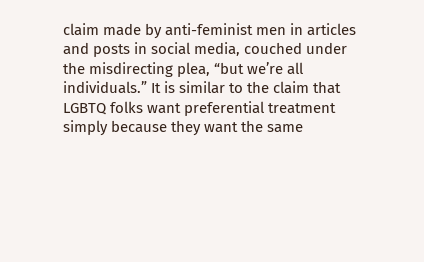claim made by anti-feminist men in articles and posts in social media, couched under the misdirecting plea, “but we’re all individuals.” It is similar to the claim that LGBTQ folks want preferential treatment simply because they want the same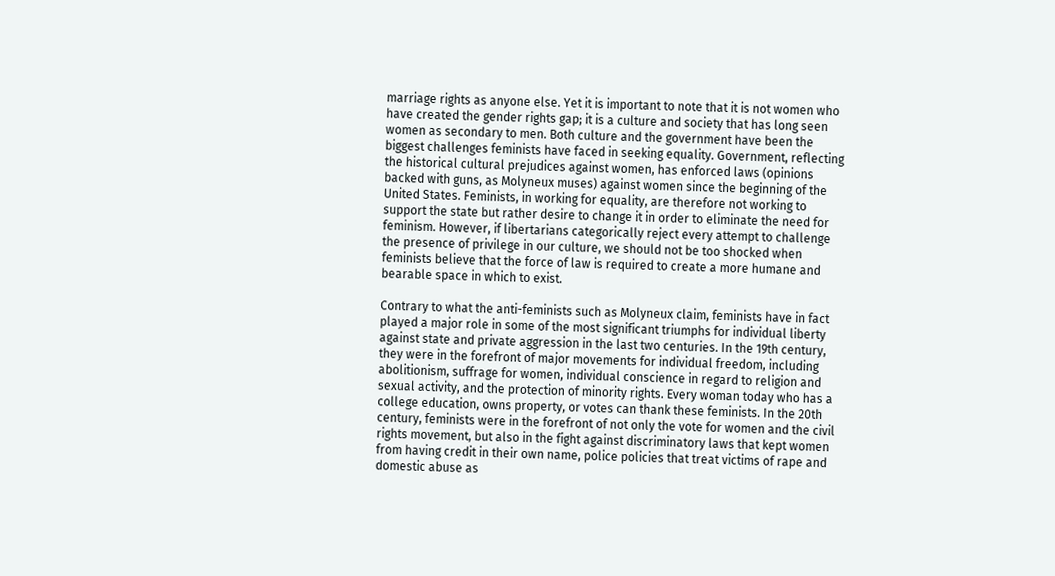marriage rights as anyone else. Yet it is important to note that it is not women who have created the gender rights gap; it is a culture and society that has long seen women as secondary to men. Both culture and the government have been the biggest challenges feminists have faced in seeking equality. Government, reflecting the historical cultural prejudices against women, has enforced laws (opinions backed with guns, as Molyneux muses) against women since the beginning of the United States. Feminists, in working for equality, are therefore not working to support the state but rather desire to change it in order to eliminate the need for feminism. However, if libertarians categorically reject every attempt to challenge the presence of privilege in our culture, we should not be too shocked when feminists believe that the force of law is required to create a more humane and bearable space in which to exist.

Contrary to what the anti-feminists such as Molyneux claim, feminists have in fact played a major role in some of the most significant triumphs for individual liberty against state and private aggression in the last two centuries. In the 19th century, they were in the forefront of major movements for individual freedom, including abolitionism, suffrage for women, individual conscience in regard to religion and sexual activity, and the protection of minority rights. Every woman today who has a college education, owns property, or votes can thank these feminists. In the 20th century, feminists were in the forefront of not only the vote for women and the civil rights movement, but also in the fight against discriminatory laws that kept women from having credit in their own name, police policies that treat victims of rape and domestic abuse as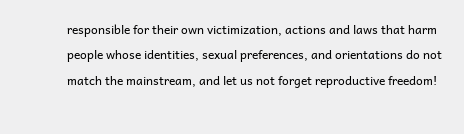responsible for their own victimization, actions and laws that harm people whose identities, sexual preferences, and orientations do not match the mainstream, and let us not forget reproductive freedom!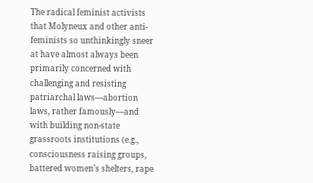The radical feminist activists that Molyneux and other anti-feminists so unthinkingly sneer at have almost always been primarily concerned with challenging and resisting patriarchal laws—abortion laws, rather famously—and with building non-state grassroots institutions (e.g., consciousness raising groups, battered women’s shelters, rape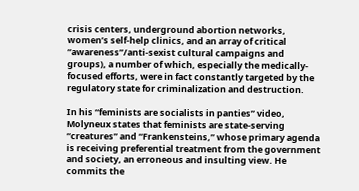crisis centers, underground abortion networks, women’s self-help clinics, and an array of critical “awareness”/anti-sexist cultural campaigns and groups), a number of which, especially the medically-focused efforts, were in fact constantly targeted by the regulatory state for criminalization and destruction.

In his “feminists are socialists in panties” video, Molyneux states that feminists are state-serving “creatures” and “Frankensteins,” whose primary agenda is receiving preferential treatment from the government and society, an erroneous and insulting view. He commits the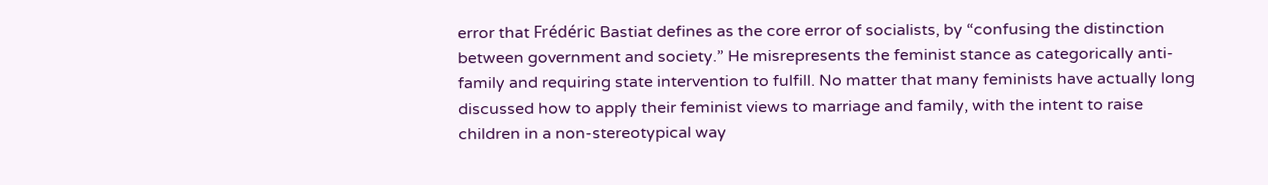error that Frédéric Bastiat defines as the core error of socialists, by “confusing the distinction between government and society.” He misrepresents the feminist stance as categorically anti-family and requiring state intervention to fulfill. No matter that many feminists have actually long discussed how to apply their feminist views to marriage and family, with the intent to raise children in a non-stereotypical way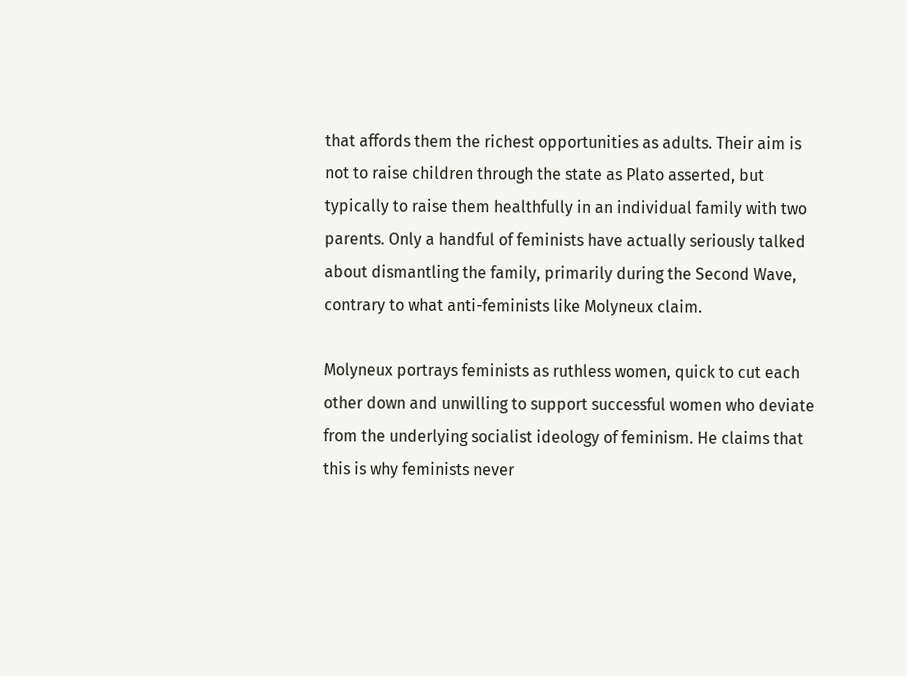that affords them the richest opportunities as adults. Their aim is not to raise children through the state as Plato asserted, but typically to raise them healthfully in an individual family with two parents. Only a handful of feminists have actually seriously talked about dismantling the family, primarily during the Second Wave, contrary to what anti-feminists like Molyneux claim.

Molyneux portrays feminists as ruthless women, quick to cut each other down and unwilling to support successful women who deviate from the underlying socialist ideology of feminism. He claims that this is why feminists never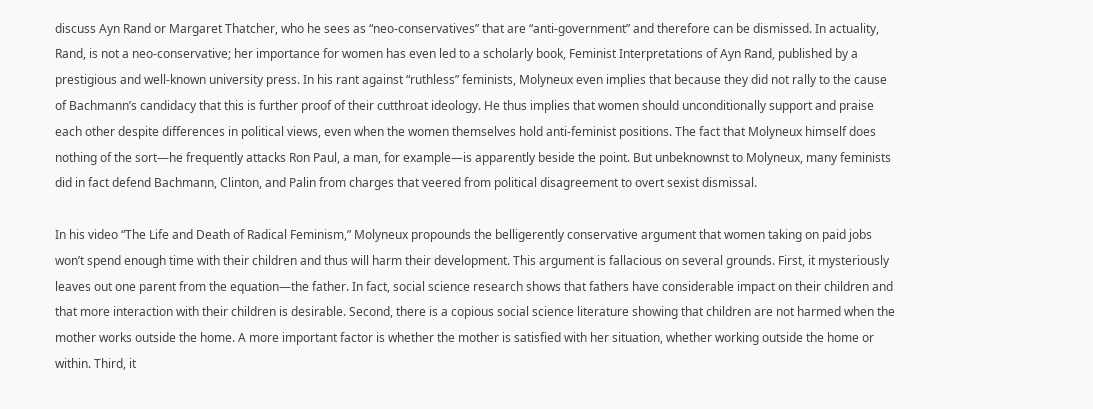discuss Ayn Rand or Margaret Thatcher, who he sees as “neo-conservatives” that are “anti-government” and therefore can be dismissed. In actuality, Rand, is not a neo-conservative; her importance for women has even led to a scholarly book, Feminist Interpretations of Ayn Rand, published by a prestigious and well-known university press. In his rant against “ruthless” feminists, Molyneux even implies that because they did not rally to the cause of Bachmann’s candidacy that this is further proof of their cutthroat ideology. He thus implies that women should unconditionally support and praise each other despite differences in political views, even when the women themselves hold anti-feminist positions. The fact that Molyneux himself does nothing of the sort—he frequently attacks Ron Paul, a man, for example—is apparently beside the point. But unbeknownst to Molyneux, many feminists did in fact defend Bachmann, Clinton, and Palin from charges that veered from political disagreement to overt sexist dismissal.

In his video “The Life and Death of Radical Feminism,” Molyneux propounds the belligerently conservative argument that women taking on paid jobs won’t spend enough time with their children and thus will harm their development. This argument is fallacious on several grounds. First, it mysteriously leaves out one parent from the equation—the father. In fact, social science research shows that fathers have considerable impact on their children and that more interaction with their children is desirable. Second, there is a copious social science literature showing that children are not harmed when the mother works outside the home. A more important factor is whether the mother is satisfied with her situation, whether working outside the home or within. Third, it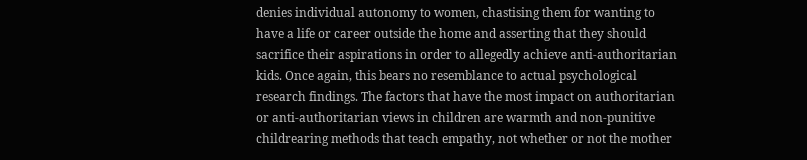denies individual autonomy to women, chastising them for wanting to have a life or career outside the home and asserting that they should sacrifice their aspirations in order to allegedly achieve anti-authoritarian kids. Once again, this bears no resemblance to actual psychological research findings. The factors that have the most impact on authoritarian or anti-authoritarian views in children are warmth and non-punitive childrearing methods that teach empathy, not whether or not the mother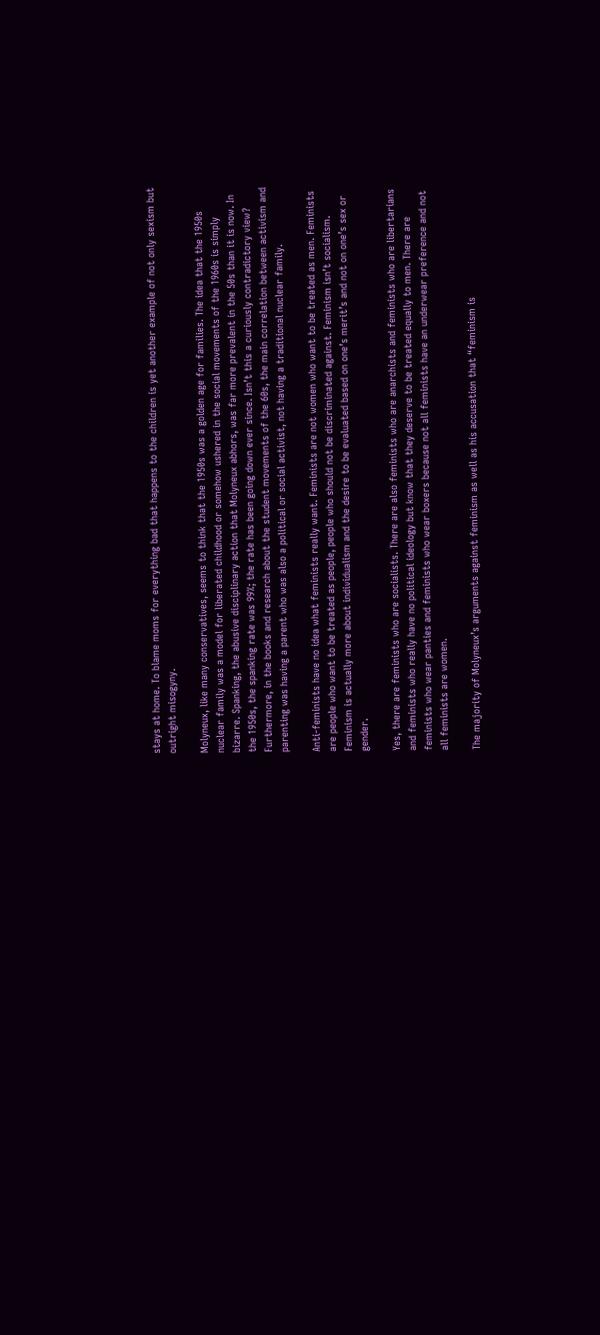stays at home. To blame moms for everything bad that happens to the children is yet another example of not only sexism but outright misogyny.

Molyneux, like many conservatives, seems to think that the 1950s was a golden age for families. The idea that the 1950s nuclear family was a model for liberated childhood or somehow ushered in the social movements of the 1960s is simply bizarre. Spanking, the abusive disciplinary action that Molyneux abhors, was far more prevalent in the 50s than it is now. In the 1950s, the spanking rate was 99%; the rate has been going down ever since. Isn’t this a curiously contradictory view? Furthermore, in the books and research about the student movements of the 60s, the main correlation between activism and parenting was having a parent who was also a political or social activist, not having a traditional nuclear family.

Anti-feminists have no idea what feminists really want. Feminists are not women who want to be treated as men. Feminists are people who want to be treated as people, people who should not be discriminated against. Feminism isn’t socialism. Feminism is actually more about individualism and the desire to be evaluated based on one’s merit’s and not on one’s sex or gender.

Yes, there are feminists who are socialists. There are also feminists who are anarchists and feminists who are libertarians and feminists who really have no political ideology but know that they deserve to be treated equally to men. There are feminists who wear panties and feminists who wear boxers because not all feminists have an underwear preference and not all feminists are women.

The majority of Molyneux’s arguments against feminism as well as his accusation that “feminism is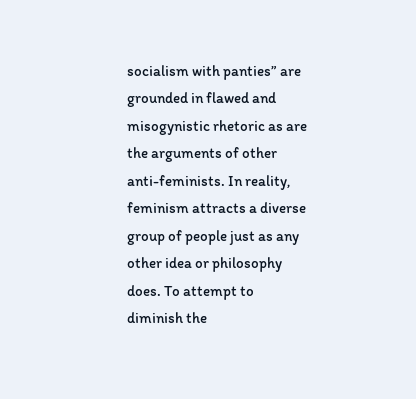socialism with panties” are grounded in flawed and misogynistic rhetoric as are the arguments of other anti-feminists. In reality, feminism attracts a diverse group of people just as any other idea or philosophy does. To attempt to diminish the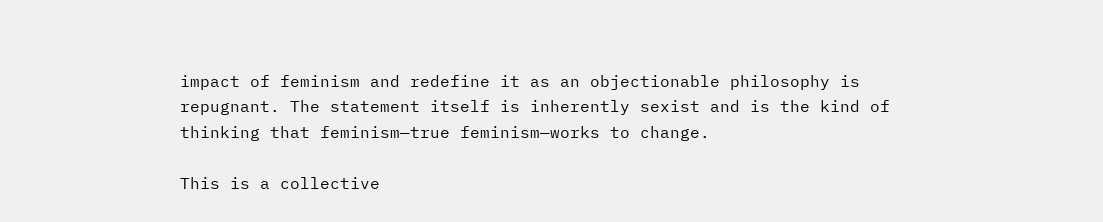impact of feminism and redefine it as an objectionable philosophy is repugnant. The statement itself is inherently sexist and is the kind of thinking that feminism—true feminism—works to change.

This is a collective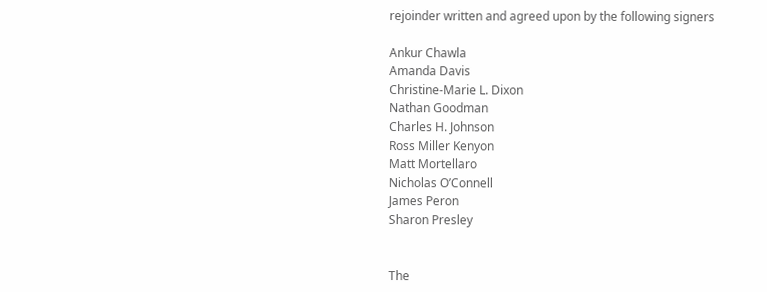rejoinder written and agreed upon by the following signers

Ankur Chawla
Amanda Davis
Christine-Marie L. Dixon
Nathan Goodman
Charles H. Johnson
Ross Miller Kenyon
Matt Mortellaro
Nicholas O’Connell
James Peron
Sharon Presley


The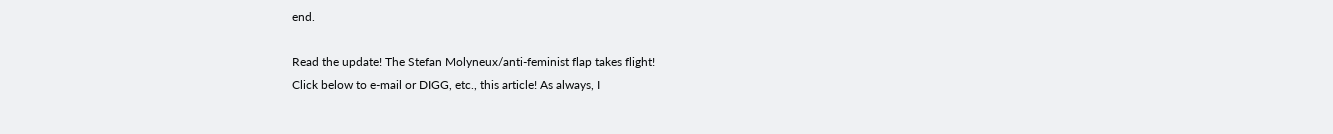end.

Read the update! The Stefan Molyneux/anti-feminist flap takes flight!
Click below to e-mail or DIGG, etc., this article! As always, I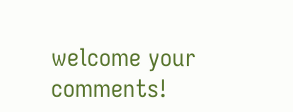welcome your comments!